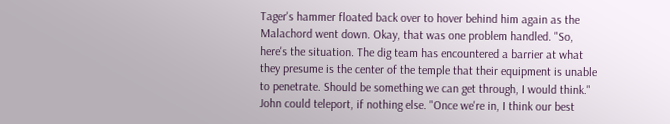Tager's hammer floated back over to hover behind him again as the Malachord went down. Okay, that was one problem handled. "So, here's the situation. The dig team has encountered a barrier at what they presume is the center of the temple that their equipment is unable to penetrate. Should be something we can get through, I would think." John could teleport, if nothing else. "Once we're in, I think our best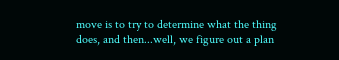move is to try to determine what the thing does, and then...well, we figure out a plan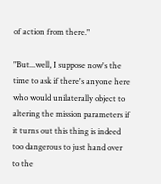of action from there."

"But...well, I suppose now's the time to ask if there's anyone here who would unilaterally object to altering the mission parameters if it turns out this thing is indeed too dangerous to just hand over to the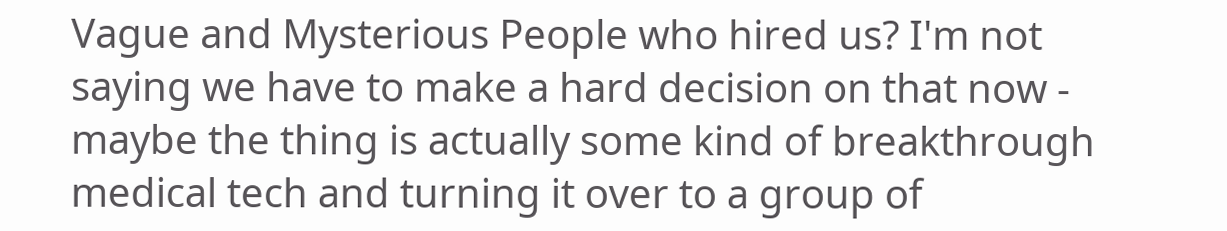Vague and Mysterious People who hired us? I'm not saying we have to make a hard decision on that now - maybe the thing is actually some kind of breakthrough medical tech and turning it over to a group of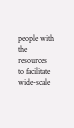people with the resources to facilitate wide-scale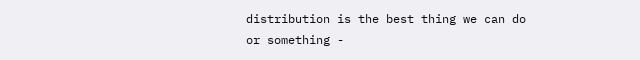distribution is the best thing we can do or something -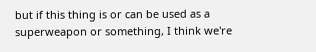but if this thing is or can be used as a superweapon or something, I think we're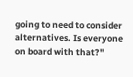going to need to consider alternatives. Is everyone on board with that?"